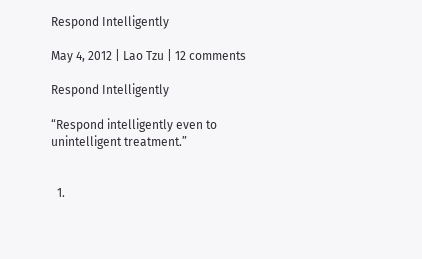Respond Intelligently

May 4, 2012 | Lao Tzu | 12 comments

Respond Intelligently

“Respond intelligently even to unintelligent treatment.”


  1.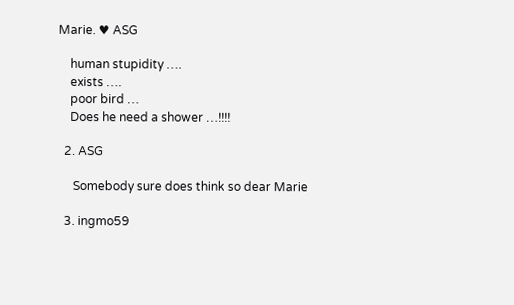Marie. ♥ ASG

    human stupidity ….
    exists ….
    poor bird …
    Does he need a shower …!!!!

  2. ASG

     Somebody sure does think so dear Marie

  3. ingmo59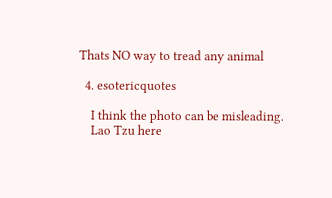Thats NO way to tread any animal

  4. esotericquotes

    I think the photo can be misleading.
    Lao Tzu here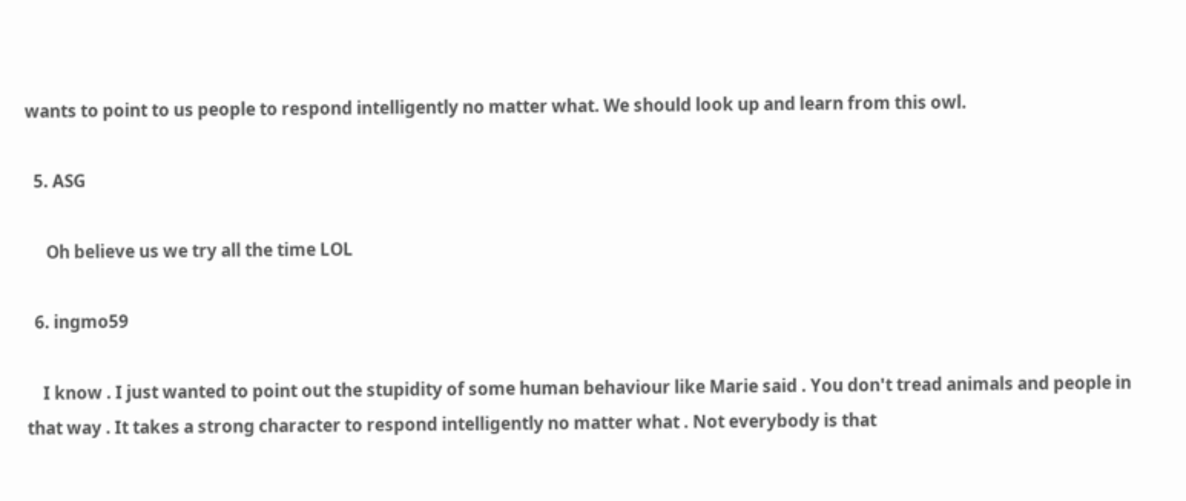wants to point to us people to respond intelligently no matter what. We should look up and learn from this owl.

  5. ASG

     Oh believe us we try all the time LOL

  6. ingmo59

    I know . I just wanted to point out the stupidity of some human behaviour like Marie said . You don't tread animals and people in that way . It takes a strong character to respond intelligently no matter what . Not everybody is that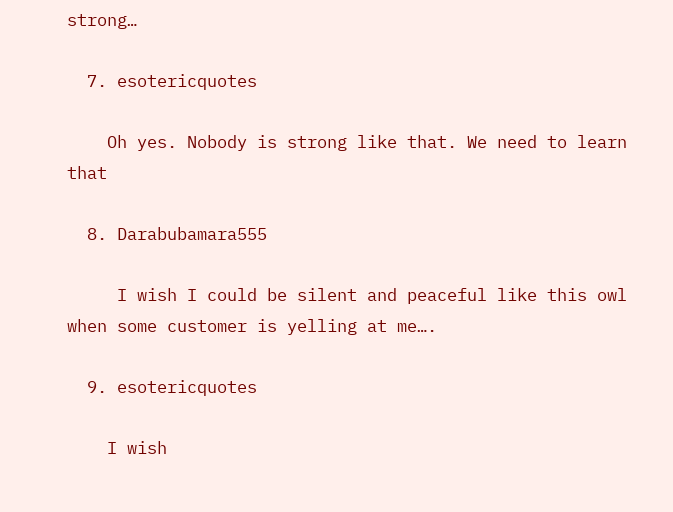strong…

  7. esotericquotes

    Oh yes. Nobody is strong like that. We need to learn that

  8. Darabubamara555

     I wish I could be silent and peaceful like this owl when some customer is yelling at me….

  9. esotericquotes

    I wish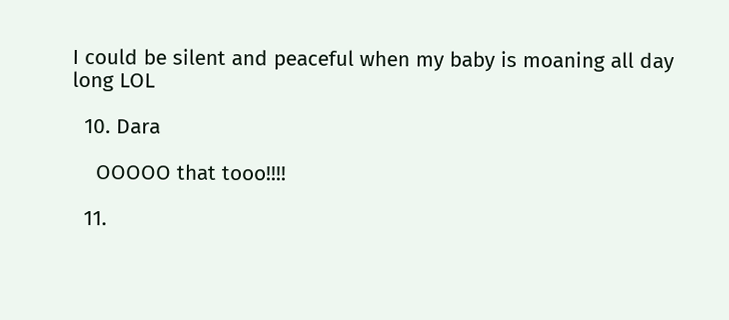I could be silent and peaceful when my baby is moaning all day long LOL

  10. Dara

    OOOOO that tooo!!!!

  11.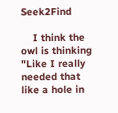Seek2Find

    I think the owl is thinking "Like I really needed that like a hole in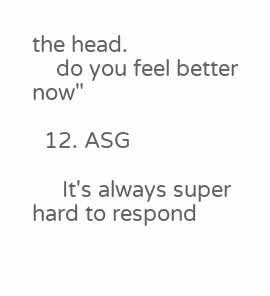the head.
    do you feel better now"

  12. ASG

     It's always super hard to respond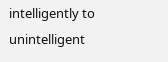intelligently to unintelligent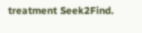treatment Seek2Find.